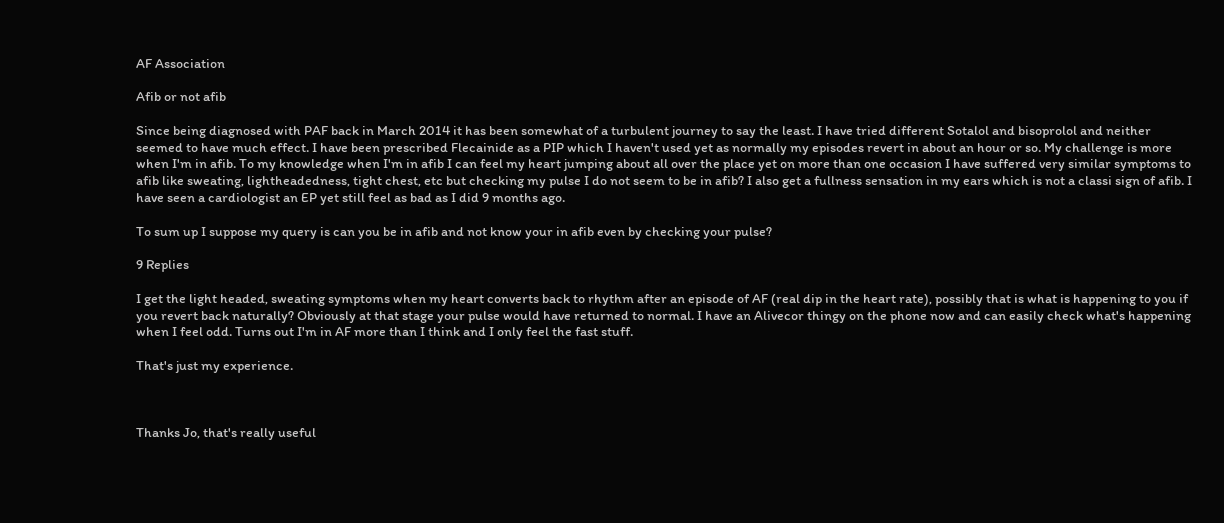AF Association

Afib or not afib

Since being diagnosed with PAF back in March 2014 it has been somewhat of a turbulent journey to say the least. I have tried different Sotalol and bisoprolol and neither seemed to have much effect. I have been prescribed Flecainide as a PIP which I haven't used yet as normally my episodes revert in about an hour or so. My challenge is more when I'm in afib. To my knowledge when I'm in afib I can feel my heart jumping about all over the place yet on more than one occasion I have suffered very similar symptoms to afib like sweating, lightheadedness, tight chest, etc but checking my pulse I do not seem to be in afib? I also get a fullness sensation in my ears which is not a classi sign of afib. I have seen a cardiologist an EP yet still feel as bad as I did 9 months ago.

To sum up I suppose my query is can you be in afib and not know your in afib even by checking your pulse?

9 Replies

I get the light headed, sweating symptoms when my heart converts back to rhythm after an episode of AF (real dip in the heart rate), possibly that is what is happening to you if you revert back naturally? Obviously at that stage your pulse would have returned to normal. I have an Alivecor thingy on the phone now and can easily check what's happening when I feel odd. Turns out I'm in AF more than I think and I only feel the fast stuff.

That's just my experience.



Thanks Jo, that's really useful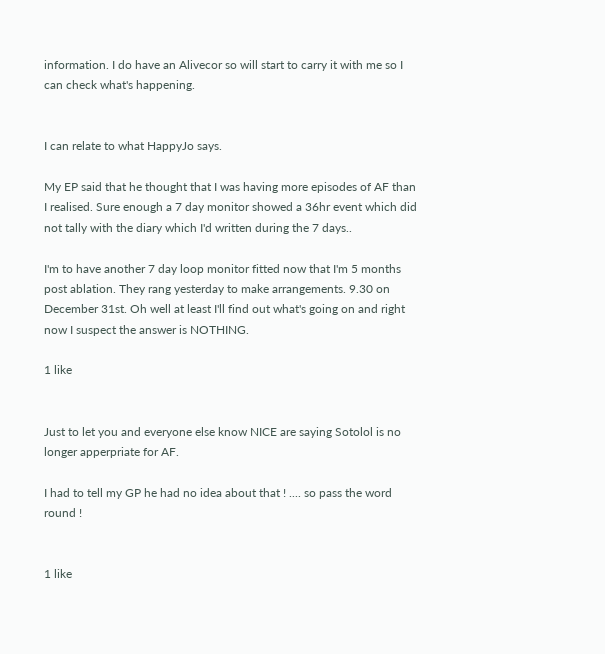information. I do have an Alivecor so will start to carry it with me so I can check what's happening.


I can relate to what HappyJo says.

My EP said that he thought that I was having more episodes of AF than I realised. Sure enough a 7 day monitor showed a 36hr event which did not tally with the diary which I'd written during the 7 days..

I'm to have another 7 day loop monitor fitted now that I'm 5 months post ablation. They rang yesterday to make arrangements. 9.30 on December 31st. Oh well at least I'll find out what's going on and right now I suspect the answer is NOTHING.

1 like


Just to let you and everyone else know NICE are saying Sotolol is no longer apperpriate for AF.

I had to tell my GP he had no idea about that ! .... so pass the word round !


1 like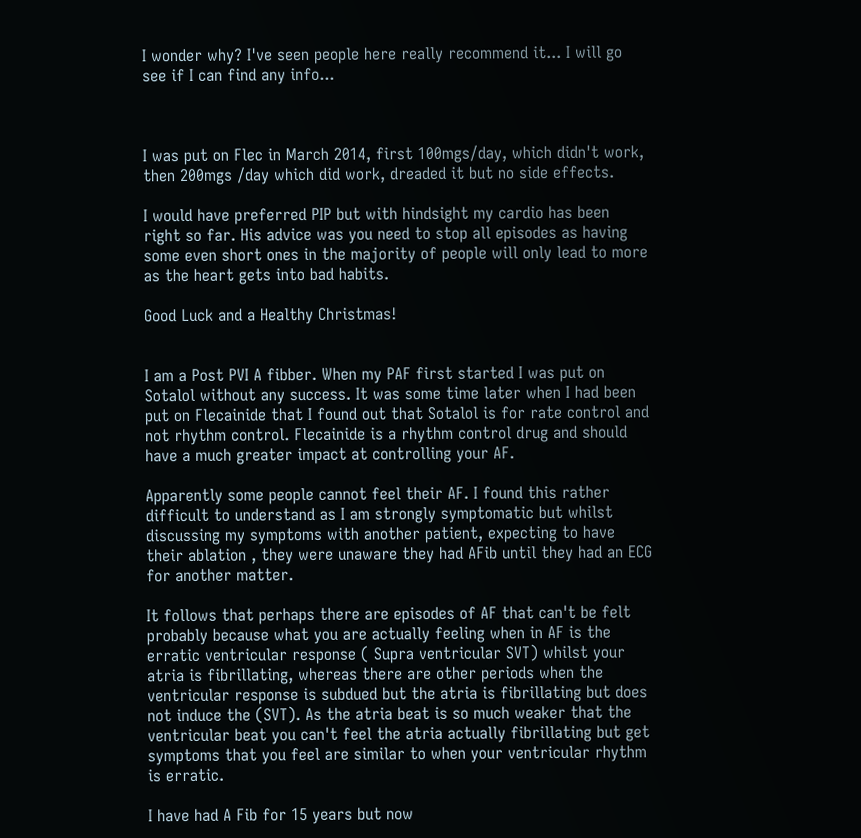I wonder why? I've seen people here really recommend it... I will go see if I can find any info...



I was put on Flec in March 2014, first 100mgs/day, which didn't work, then 200mgs /day which did work, dreaded it but no side effects.

I would have preferred PIP but with hindsight my cardio has been right so far. His advice was you need to stop all episodes as having some even short ones in the majority of people will only lead to more as the heart gets into bad habits.

Good Luck and a Healthy Christmas!


I am a Post PVI A fibber. When my PAF first started I was put on Sotalol without any success. It was some time later when I had been put on Flecainide that I found out that Sotalol is for rate control and not rhythm control. Flecainide is a rhythm control drug and should have a much greater impact at controlling your AF.

Apparently some people cannot feel their AF. I found this rather difficult to understand as I am strongly symptomatic but whilst discussing my symptoms with another patient, expecting to have their ablation , they were unaware they had AFib until they had an ECG for another matter.

It follows that perhaps there are episodes of AF that can't be felt probably because what you are actually feeling when in AF is the erratic ventricular response ( Supra ventricular SVT) whilst your atria is fibrillating, whereas there are other periods when the ventricular response is subdued but the atria is fibrillating but does not induce the (SVT). As the atria beat is so much weaker that the ventricular beat you can't feel the atria actually fibrillating but get symptoms that you feel are similar to when your ventricular rhythm is erratic.

I have had A Fib for 15 years but now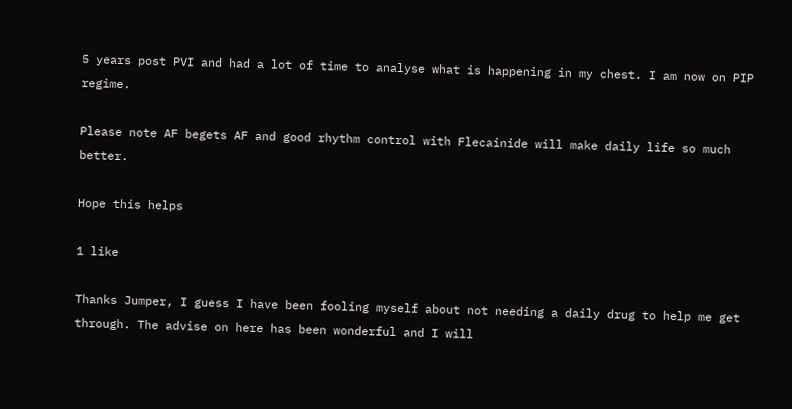5 years post PVI and had a lot of time to analyse what is happening in my chest. I am now on PIP regime.

Please note AF begets AF and good rhythm control with Flecainide will make daily life so much better.

Hope this helps

1 like

Thanks Jumper, I guess I have been fooling myself about not needing a daily drug to help me get through. The advise on here has been wonderful and I will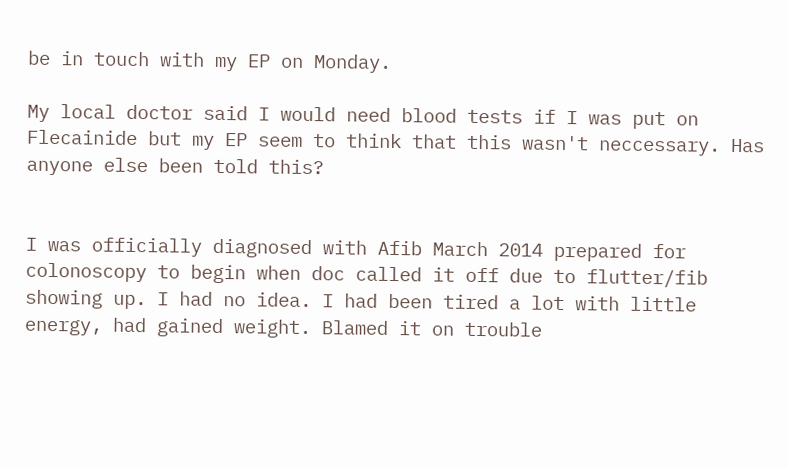be in touch with my EP on Monday.

My local doctor said I would need blood tests if I was put on Flecainide but my EP seem to think that this wasn't neccessary. Has anyone else been told this?


I was officially diagnosed with Afib March 2014 prepared for colonoscopy to begin when doc called it off due to flutter/fib showing up. I had no idea. I had been tired a lot with little energy, had gained weight. Blamed it on trouble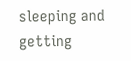sleeping and getting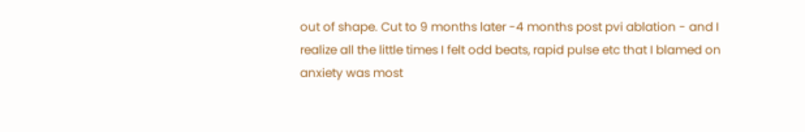out of shape. Cut to 9 months later -4 months post pvi ablation - and I realize all the little times I felt odd beats, rapid pulse etc that I blamed on anxiety was most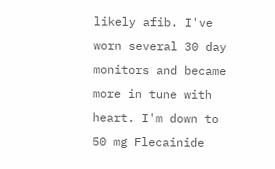likely afib. I've worn several 30 day monitors and became more in tune with heart. I'm down to 50 mg Flecainide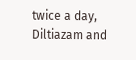twice a day, Diltiazam and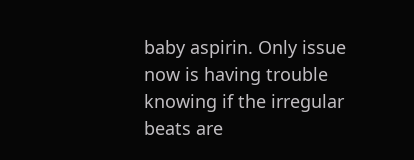baby aspirin. Only issue now is having trouble knowing if the irregular beats are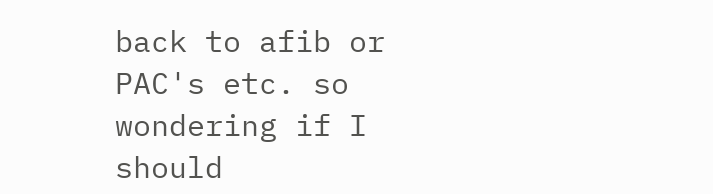back to afib or PAC's etc. so wondering if I should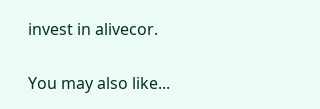invest in alivecor.


You may also like...